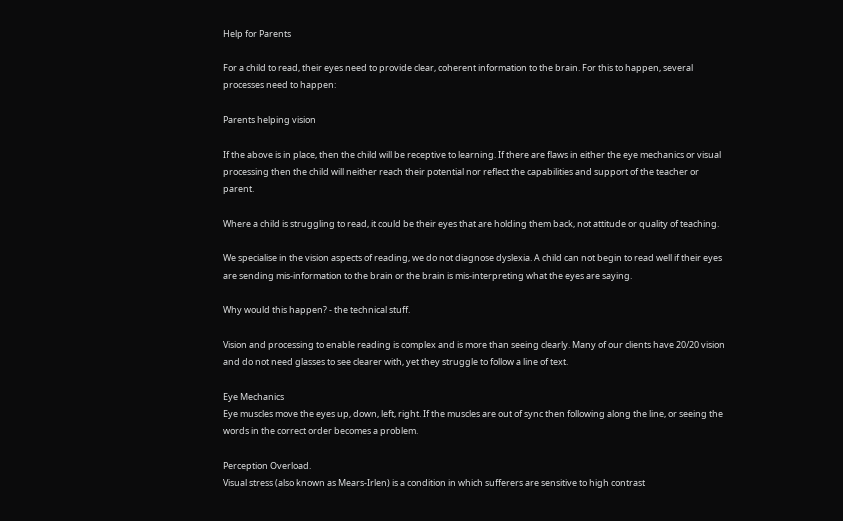Help for Parents

For a child to read, their eyes need to provide clear, coherent information to the brain. For this to happen, several processes need to happen:

Parents helping vision

If the above is in place, then the child will be receptive to learning. If there are flaws in either the eye mechanics or visual processing then the child will neither reach their potential nor reflect the capabilities and support of the teacher or parent.

Where a child is struggling to read, it could be their eyes that are holding them back, not attitude or quality of teaching.

We specialise in the vision aspects of reading, we do not diagnose dyslexia. A child can not begin to read well if their eyes are sending mis-information to the brain or the brain is mis-interpreting what the eyes are saying.

Why would this happen? - the technical stuff.

Vision and processing to enable reading is complex and is more than seeing clearly. Many of our clients have 20/20 vision and do not need glasses to see clearer with, yet they struggle to follow a line of text.

Eye Mechanics
Eye muscles move the eyes up, down, left, right. If the muscles are out of sync then following along the line, or seeing the words in the correct order becomes a problem.

Perception Overload.
Visual stress (also known as Mears-Irlen) is a condition in which sufferers are sensitive to high contrast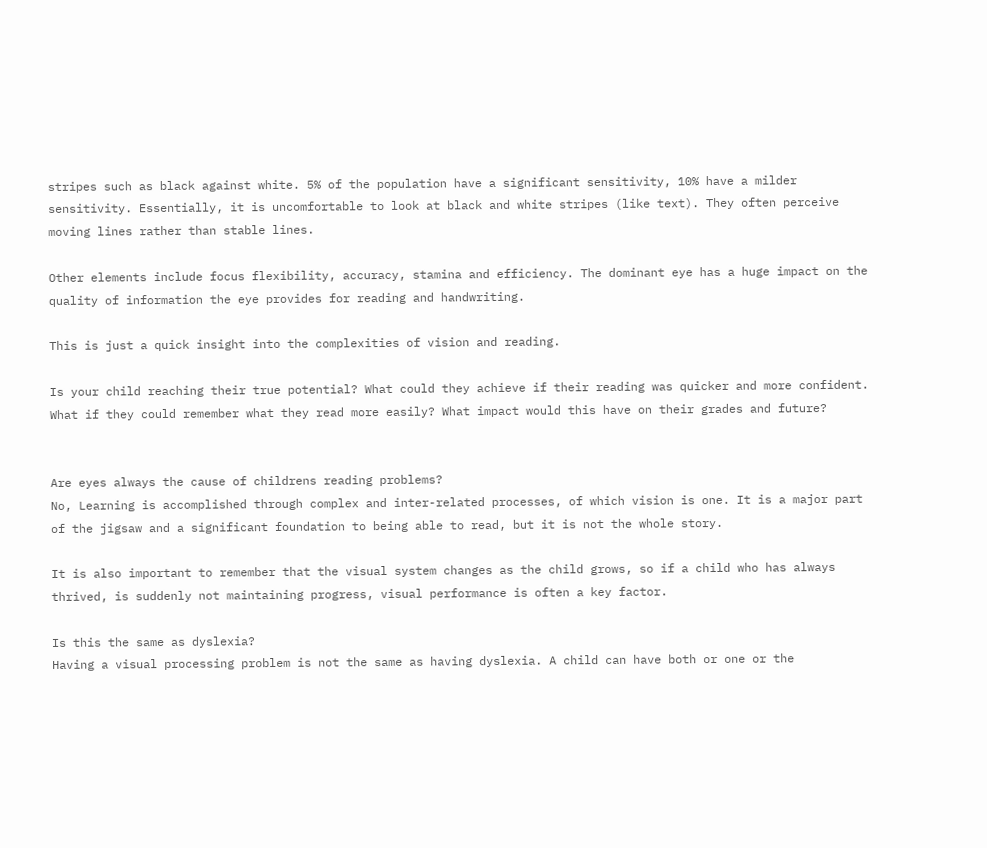stripes such as black against white. 5% of the population have a significant sensitivity, 10% have a milder sensitivity. Essentially, it is uncomfortable to look at black and white stripes (like text). They often perceive moving lines rather than stable lines.

Other elements include focus flexibility, accuracy, stamina and efficiency. The dominant eye has a huge impact on the quality of information the eye provides for reading and handwriting.

This is just a quick insight into the complexities of vision and reading.

Is your child reaching their true potential? What could they achieve if their reading was quicker and more confident. What if they could remember what they read more easily? What impact would this have on their grades and future?


Are eyes always the cause of childrens reading problems?
No, Learning is accomplished through complex and inter-related processes, of which vision is one. It is a major part of the jigsaw and a significant foundation to being able to read, but it is not the whole story.

It is also important to remember that the visual system changes as the child grows, so if a child who has always thrived, is suddenly not maintaining progress, visual performance is often a key factor.

Is this the same as dyslexia?
Having a visual processing problem is not the same as having dyslexia. A child can have both or one or the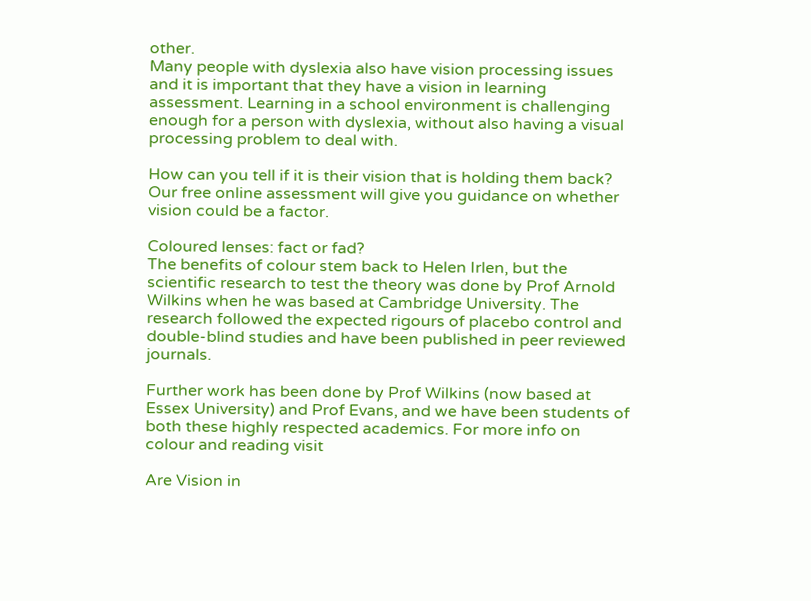other.
Many people with dyslexia also have vision processing issues and it is important that they have a vision in learning assessment. Learning in a school environment is challenging enough for a person with dyslexia, without also having a visual processing problem to deal with.

How can you tell if it is their vision that is holding them back?
Our free online assessment will give you guidance on whether vision could be a factor.

Coloured lenses: fact or fad?
The benefits of colour stem back to Helen Irlen, but the scientific research to test the theory was done by Prof Arnold Wilkins when he was based at Cambridge University. The research followed the expected rigours of placebo control and double-blind studies and have been published in peer reviewed journals.

Further work has been done by Prof Wilkins (now based at Essex University) and Prof Evans, and we have been students of both these highly respected academics. For more info on colour and reading visit

Are Vision in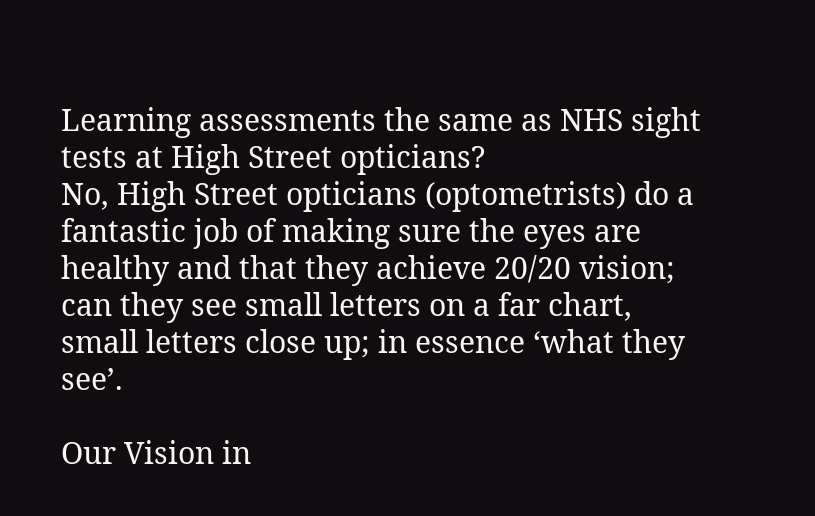Learning assessments the same as NHS sight tests at High Street opticians?
No, High Street opticians (optometrists) do a fantastic job of making sure the eyes are healthy and that they achieve 20/20 vision; can they see small letters on a far chart, small letters close up; in essence ‘what they see’.

Our Vision in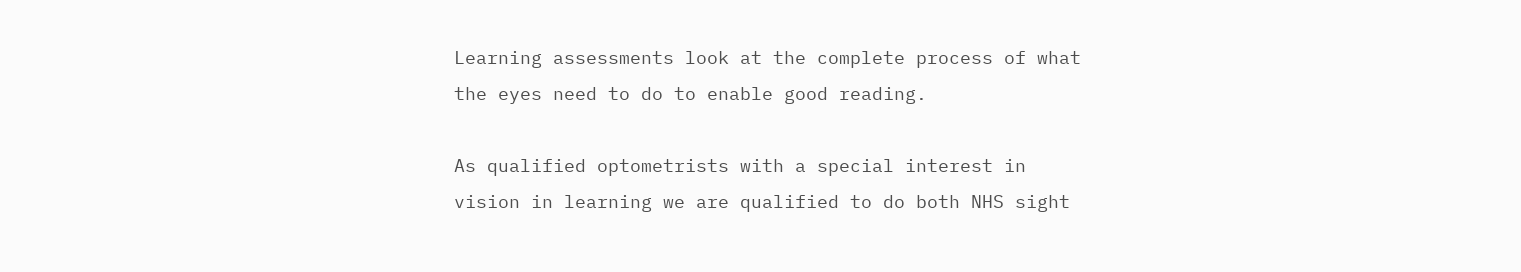Learning assessments look at the complete process of what the eyes need to do to enable good reading.

As qualified optometrists with a special interest in vision in learning we are qualified to do both NHS sight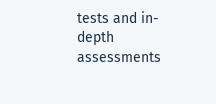tests and in-depth assessments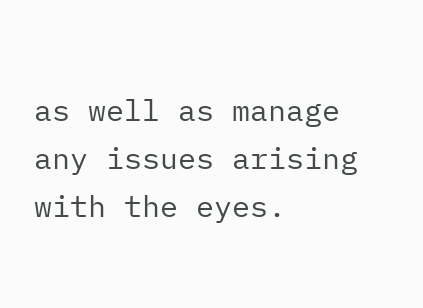as well as manage any issues arising with the eyes.